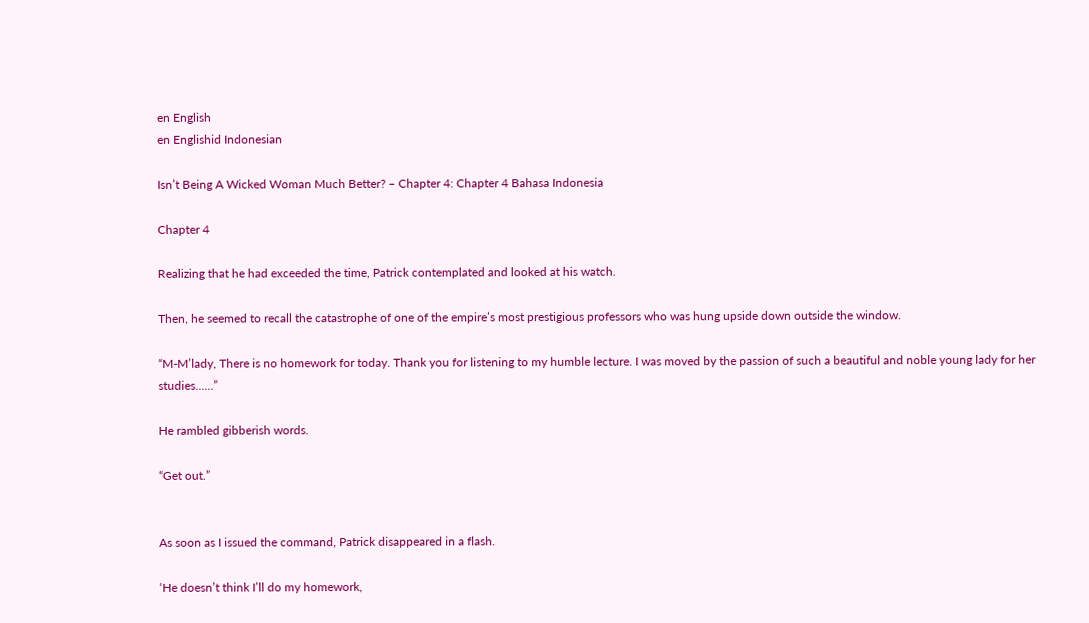en English
en Englishid Indonesian

Isn’t Being A Wicked Woman Much Better? – Chapter 4: Chapter 4 Bahasa Indonesia

Chapter 4

Realizing that he had exceeded the time, Patrick contemplated and looked at his watch.

Then, he seemed to recall the catastrophe of one of the empire’s most prestigious professors who was hung upside down outside the window.

“M-M’lady, There is no homework for today. Thank you for listening to my humble lecture. I was moved by the passion of such a beautiful and noble young lady for her studies……”

He rambled gibberish words.

“Get out.”


As soon as I issued the command, Patrick disappeared in a flash.

‘He doesn’t think I’ll do my homework,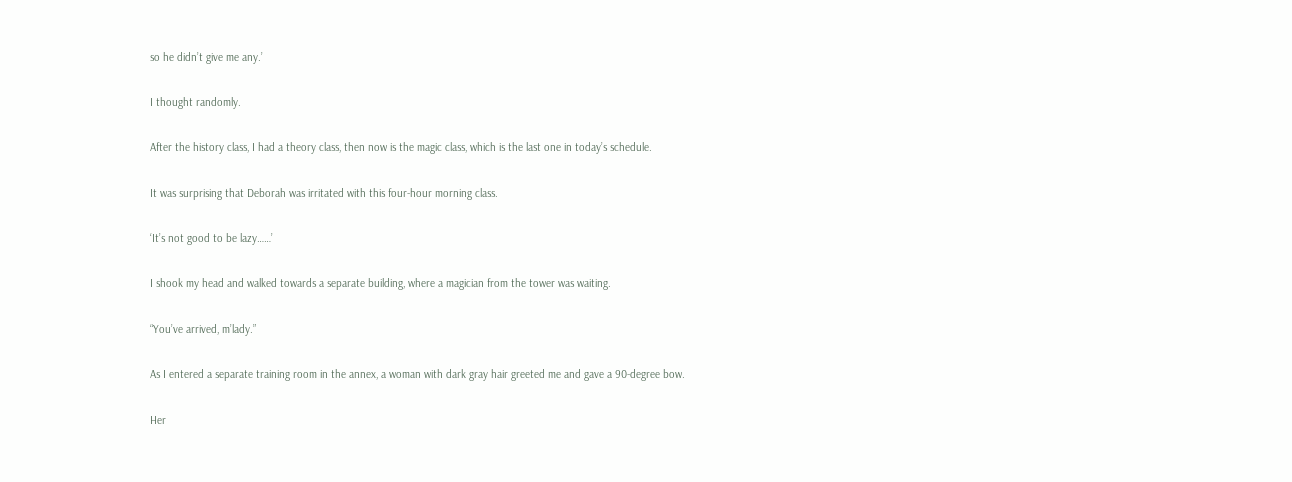so he didn’t give me any.’

I thought randomly.

After the history class, I had a theory class, then now is the magic class, which is the last one in today’s schedule.

It was surprising that Deborah was irritated with this four-hour morning class.

‘It’s not good to be lazy……’

I shook my head and walked towards a separate building, where a magician from the tower was waiting.

“You’ve arrived, m’lady.”

As I entered a separate training room in the annex, a woman with dark gray hair greeted me and gave a 90-degree bow.

Her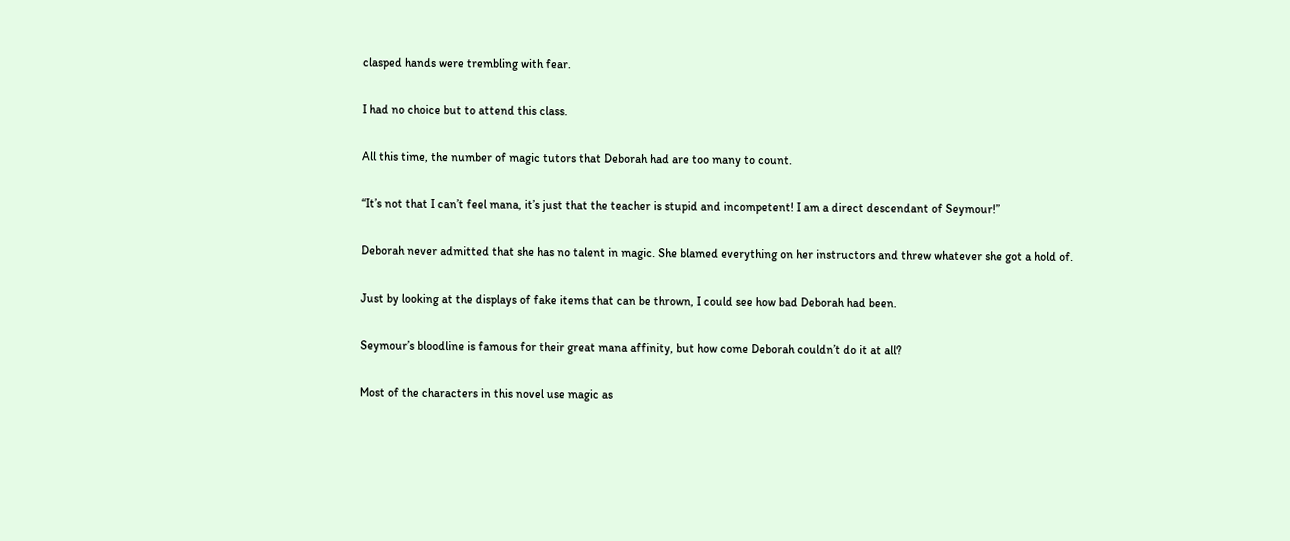clasped hands were trembling with fear.

I had no choice but to attend this class.

All this time, the number of magic tutors that Deborah had are too many to count.

“It’s not that I can’t feel mana, it’s just that the teacher is stupid and incompetent! I am a direct descendant of Seymour!”

Deborah never admitted that she has no talent in magic. She blamed everything on her instructors and threw whatever she got a hold of.

Just by looking at the displays of fake items that can be thrown, I could see how bad Deborah had been.

Seymour’s bloodline is famous for their great mana affinity, but how come Deborah couldn’t do it at all?

Most of the characters in this novel use magic as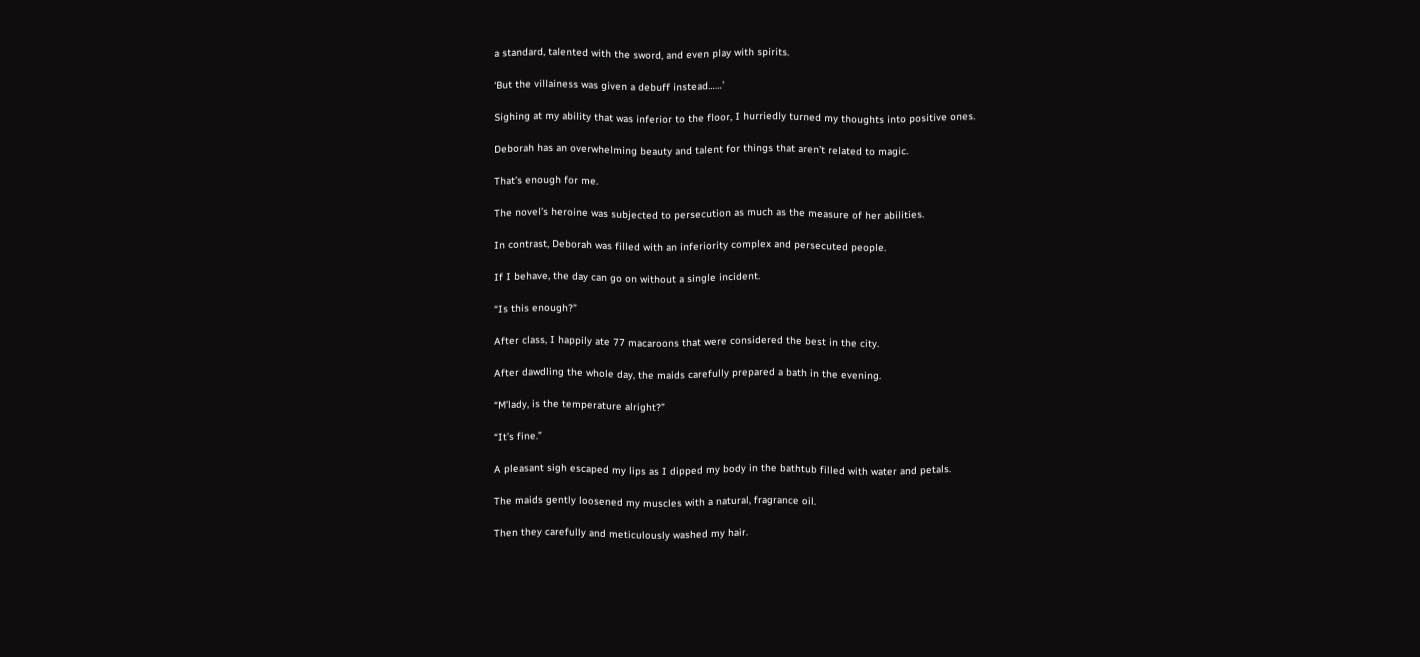a standard, talented with the sword, and even play with spirits.

‘But the villainess was given a debuff instead……’

Sighing at my ability that was inferior to the floor, I hurriedly turned my thoughts into positive ones.

Deborah has an overwhelming beauty and talent for things that aren’t related to magic.

That’s enough for me.

The novel’s heroine was subjected to persecution as much as the measure of her abilities.

In contrast, Deborah was filled with an inferiority complex and persecuted people.

If I behave, the day can go on without a single incident.

“Is this enough?”

After class, I happily ate 77 macaroons that were considered the best in the city.

After dawdling the whole day, the maids carefully prepared a bath in the evening.

“M’lady, is the temperature alright?”

“It’s fine.”

A pleasant sigh escaped my lips as I dipped my body in the bathtub filled with water and petals.

The maids gently loosened my muscles with a natural, fragrance oil.

Then they carefully and meticulously washed my hair.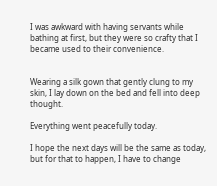I was awkward with having servants while bathing at first, but they were so crafty that I became used to their convenience.


Wearing a silk gown that gently clung to my skin, I lay down on the bed and fell into deep thought.

Everything went peacefully today.

I hope the next days will be the same as today, but for that to happen, I have to change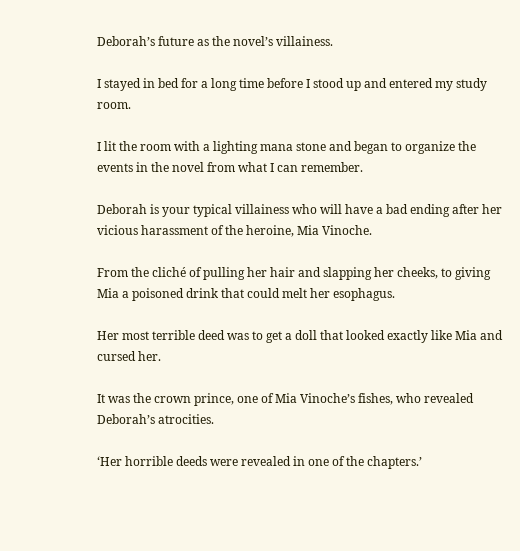Deborah’s future as the novel’s villainess.

I stayed in bed for a long time before I stood up and entered my study room.

I lit the room with a lighting mana stone and began to organize the events in the novel from what I can remember.

Deborah is your typical villainess who will have a bad ending after her vicious harassment of the heroine, Mia Vinoche.

From the cliché of pulling her hair and slapping her cheeks, to giving Mia a poisoned drink that could melt her esophagus.

Her most terrible deed was to get a doll that looked exactly like Mia and cursed her.

It was the crown prince, one of Mia Vinoche’s fishes, who revealed Deborah’s atrocities.

‘Her horrible deeds were revealed in one of the chapters.’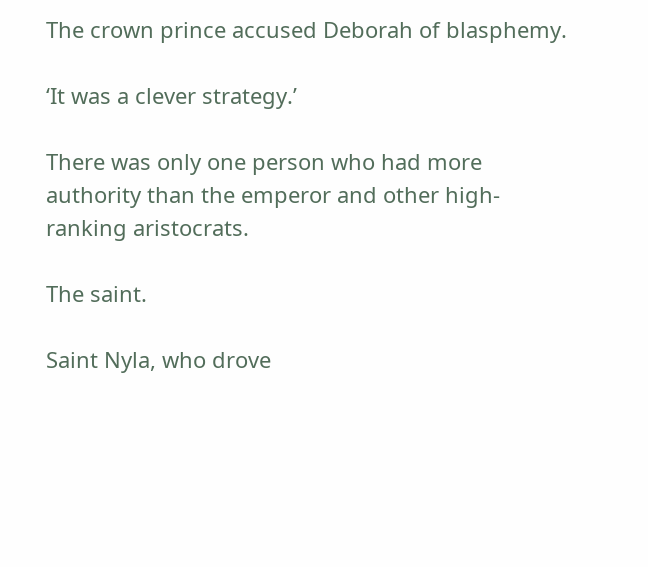The crown prince accused Deborah of blasphemy.

‘It was a clever strategy.’

There was only one person who had more authority than the emperor and other high-ranking aristocrats.

The saint.

Saint Nyla, who drove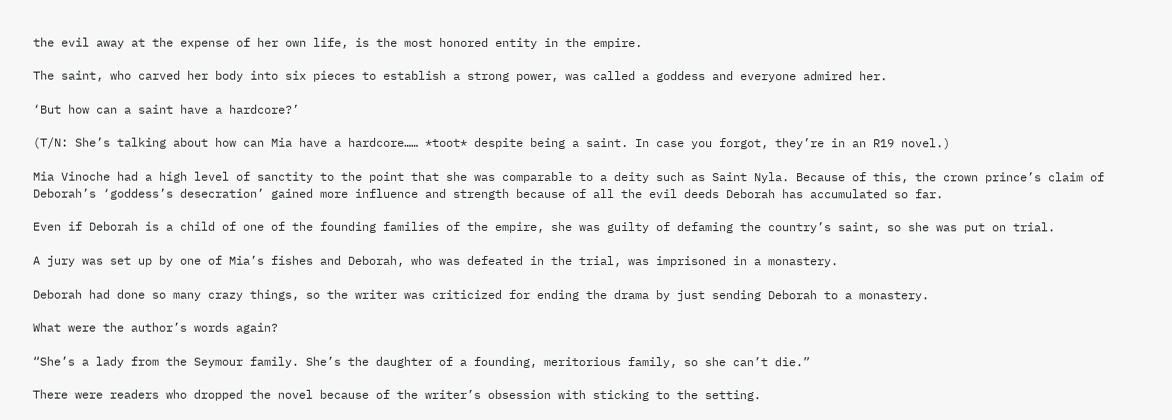the evil away at the expense of her own life, is the most honored entity in the empire.

The saint, who carved her body into six pieces to establish a strong power, was called a goddess and everyone admired her.

‘But how can a saint have a hardcore?’

(T/N: She’s talking about how can Mia have a hardcore…… *toot* despite being a saint. In case you forgot, they’re in an R19 novel.)

Mia Vinoche had a high level of sanctity to the point that she was comparable to a deity such as Saint Nyla. Because of this, the crown prince’s claim of Deborah’s ‘goddess’s desecration’ gained more influence and strength because of all the evil deeds Deborah has accumulated so far.

Even if Deborah is a child of one of the founding families of the empire, she was guilty of defaming the country’s saint, so she was put on trial.

A jury was set up by one of Mia’s fishes and Deborah, who was defeated in the trial, was imprisoned in a monastery.

Deborah had done so many crazy things, so the writer was criticized for ending the drama by just sending Deborah to a monastery.

What were the author’s words again?

“She’s a lady from the Seymour family. She’s the daughter of a founding, meritorious family, so she can’t die.”

There were readers who dropped the novel because of the writer’s obsession with sticking to the setting.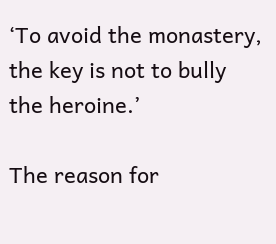‘To avoid the monastery, the key is not to bully the heroine.’

The reason for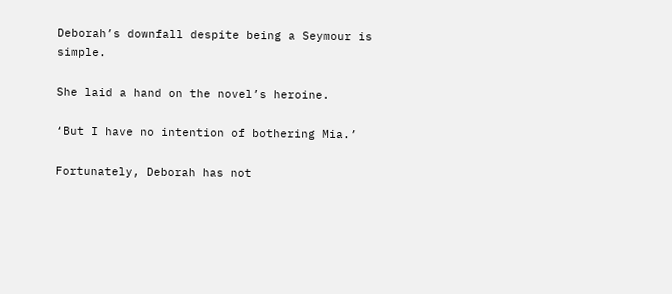Deborah’s downfall despite being a Seymour is simple.

She laid a hand on the novel’s heroine.

‘But I have no intention of bothering Mia.’

Fortunately, Deborah has not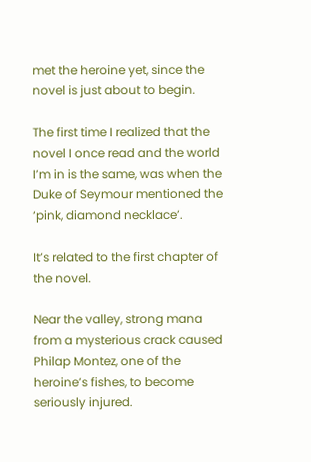met the heroine yet, since the novel is just about to begin.

The first time I realized that the novel I once read and the world I’m in is the same, was when the Duke of Seymour mentioned the ‘pink, diamond necklace’.

It’s related to the first chapter of the novel.

Near the valley, strong mana from a mysterious crack caused Philap Montez, one of the heroine’s fishes, to become seriously injured.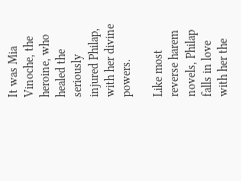It was Mia Vinoche, the heroine, who healed the seriously injured Philap, with her divine powers.

Like most reverse harem novels, Philap falls in love with her the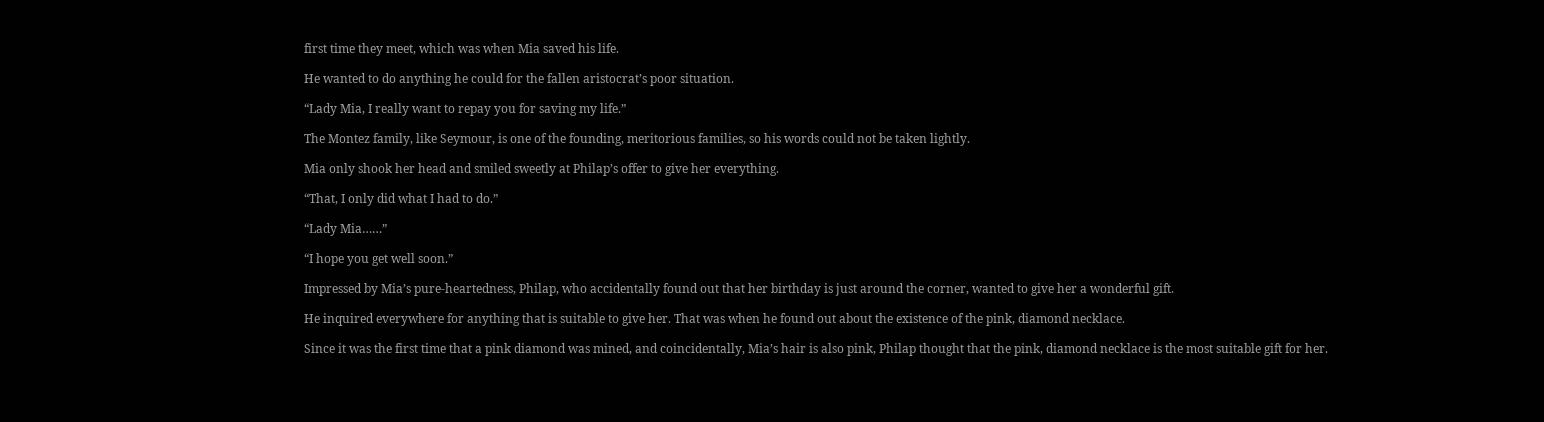first time they meet, which was when Mia saved his life.

He wanted to do anything he could for the fallen aristocrat’s poor situation.

“Lady Mia, I really want to repay you for saving my life.”

The Montez family, like Seymour, is one of the founding, meritorious families, so his words could not be taken lightly.

Mia only shook her head and smiled sweetly at Philap’s offer to give her everything.

“That, I only did what I had to do.”

“Lady Mia……”

“I hope you get well soon.”

Impressed by Mia’s pure-heartedness, Philap, who accidentally found out that her birthday is just around the corner, wanted to give her a wonderful gift.

He inquired everywhere for anything that is suitable to give her. That was when he found out about the existence of the pink, diamond necklace.

Since it was the first time that a pink diamond was mined, and coincidentally, Mia’s hair is also pink, Philap thought that the pink, diamond necklace is the most suitable gift for her.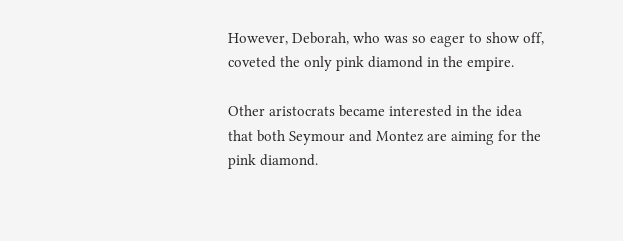However, Deborah, who was so eager to show off, coveted the only pink diamond in the empire.

Other aristocrats became interested in the idea that both Seymour and Montez are aiming for the pink diamond.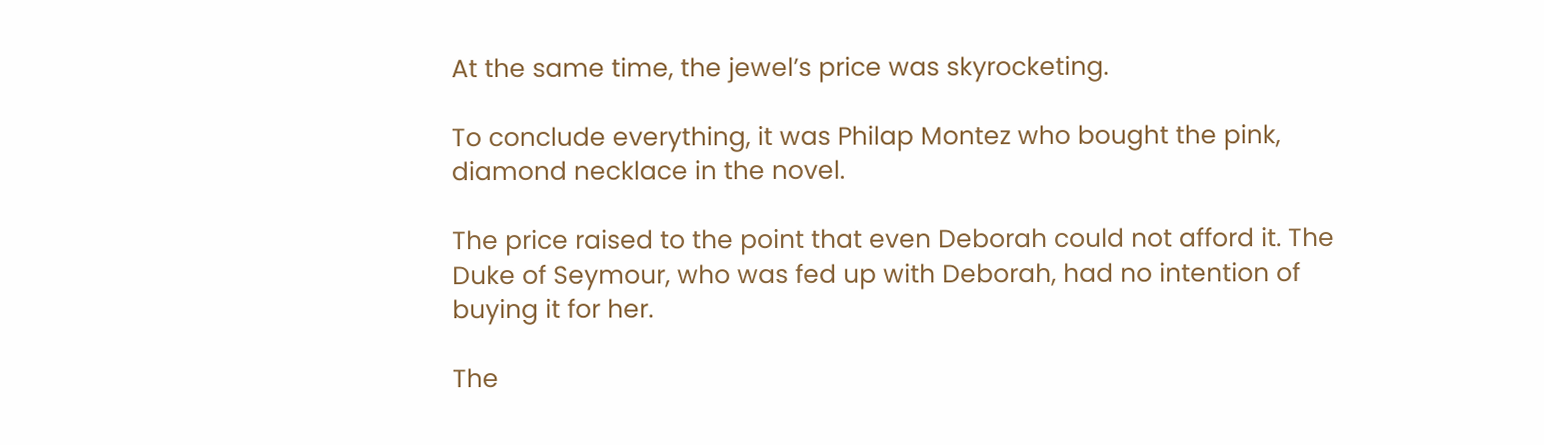At the same time, the jewel’s price was skyrocketing.

To conclude everything, it was Philap Montez who bought the pink, diamond necklace in the novel.

The price raised to the point that even Deborah could not afford it. The Duke of Seymour, who was fed up with Deborah, had no intention of buying it for her.

The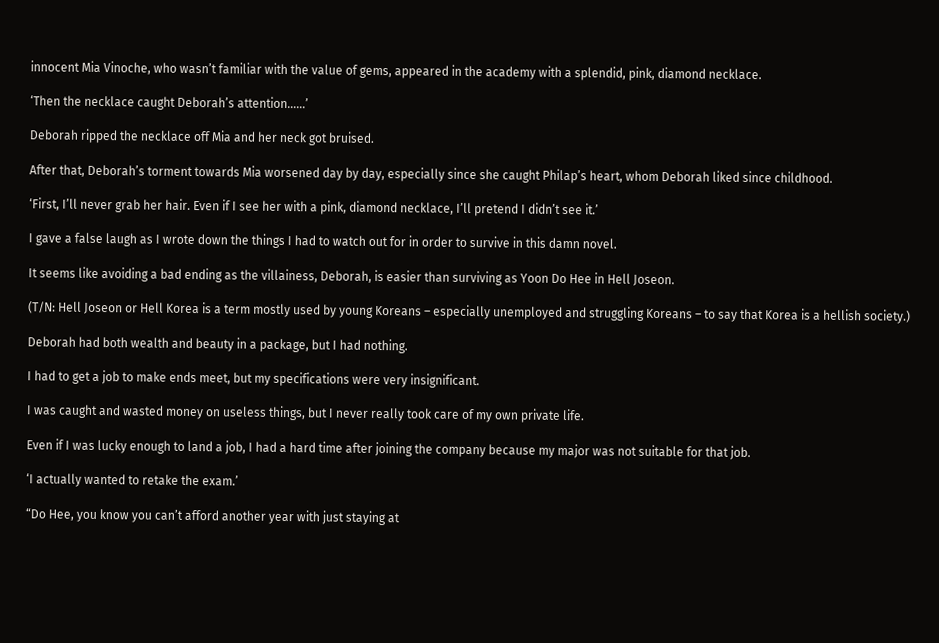innocent Mia Vinoche, who wasn’t familiar with the value of gems, appeared in the academy with a splendid, pink, diamond necklace.

‘Then the necklace caught Deborah’s attention……’

Deborah ripped the necklace off Mia and her neck got bruised.

After that, Deborah’s torment towards Mia worsened day by day, especially since she caught Philap’s heart, whom Deborah liked since childhood.

‘First, I’ll never grab her hair. Even if I see her with a pink, diamond necklace, I’ll pretend I didn’t see it.’

I gave a false laugh as I wrote down the things I had to watch out for in order to survive in this damn novel.

It seems like avoiding a bad ending as the villainess, Deborah, is easier than surviving as Yoon Do Hee in Hell Joseon.

(T/N: Hell Joseon or Hell Korea is a term mostly used by young Koreans – especially unemployed and struggling Koreans – to say that Korea is a hellish society.)

Deborah had both wealth and beauty in a package, but I had nothing.

I had to get a job to make ends meet, but my specifications were very insignificant.

I was caught and wasted money on useless things, but I never really took care of my own private life.

Even if I was lucky enough to land a job, I had a hard time after joining the company because my major was not suitable for that job.

‘I actually wanted to retake the exam.’

“Do Hee, you know you can’t afford another year with just staying at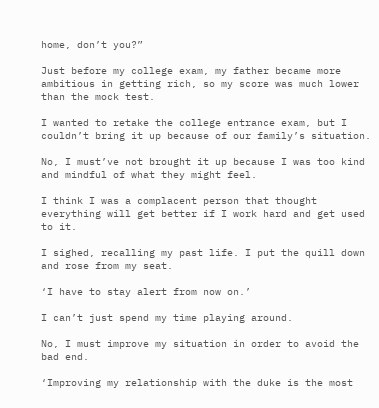home, don’t you?”

Just before my college exam, my father became more ambitious in getting rich, so my score was much lower than the mock test.

I wanted to retake the college entrance exam, but I couldn’t bring it up because of our family’s situation.

No, I must’ve not brought it up because I was too kind and mindful of what they might feel.

I think I was a complacent person that thought everything will get better if I work hard and get used to it.

I sighed, recalling my past life. I put the quill down and rose from my seat.

‘I have to stay alert from now on.’

I can’t just spend my time playing around.

No, I must improve my situation in order to avoid the bad end.

‘Improving my relationship with the duke is the most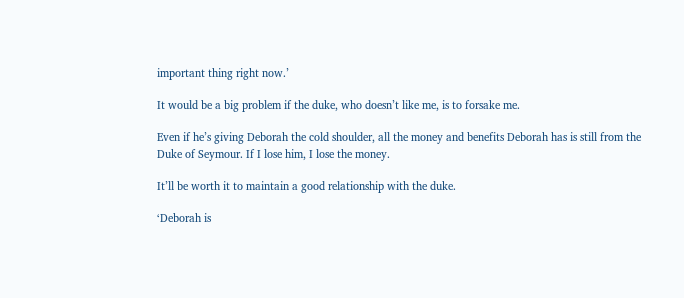important thing right now.’

It would be a big problem if the duke, who doesn’t like me, is to forsake me.

Even if he’s giving Deborah the cold shoulder, all the money and benefits Deborah has is still from the Duke of Seymour. If I lose him, I lose the money.

It’ll be worth it to maintain a good relationship with the duke.

‘Deborah is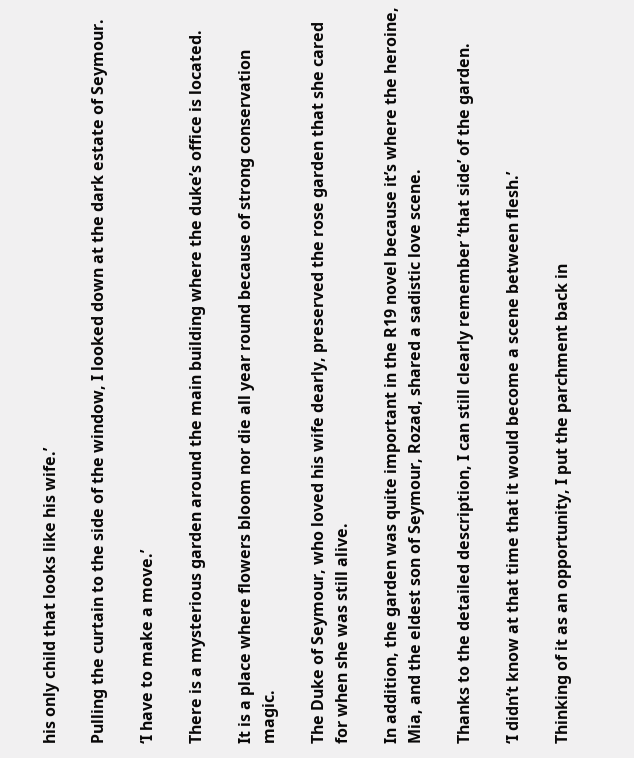his only child that looks like his wife.’

Pulling the curtain to the side of the window, I looked down at the dark estate of Seymour.

‘I have to make a move.’

There is a mysterious garden around the main building where the duke’s office is located.

It is a place where flowers bloom nor die all year round because of strong conservation magic.

The Duke of Seymour, who loved his wife dearly, preserved the rose garden that she cared for when she was still alive.

In addition, the garden was quite important in the R19 novel because it’s where the heroine, Mia, and the eldest son of Seymour, Rozad, shared a sadistic love scene.

Thanks to the detailed description, I can still clearly remember ‘that side’ of the garden.

‘I didn’t know at that time that it would become a scene between flesh.’

Thinking of it as an opportunity, I put the parchment back in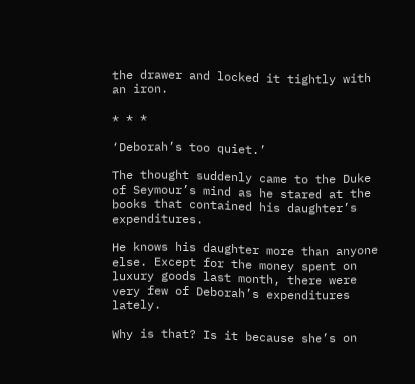the drawer and locked it tightly with an iron.

* * *

‘Deborah’s too quiet.’

The thought suddenly came to the Duke of Seymour’s mind as he stared at the books that contained his daughter’s expenditures.

He knows his daughter more than anyone else. Except for the money spent on luxury goods last month, there were very few of Deborah’s expenditures lately.

Why is that? Is it because she’s on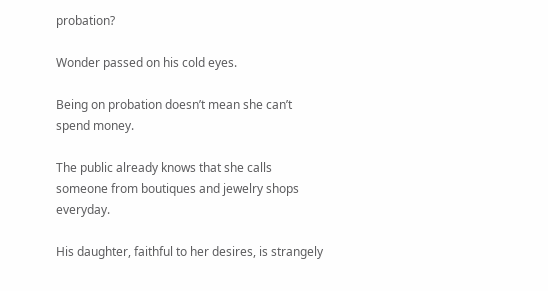probation?

Wonder passed on his cold eyes.

Being on probation doesn’t mean she can’t spend money.

The public already knows that she calls someone from boutiques and jewelry shops everyday.

His daughter, faithful to her desires, is strangely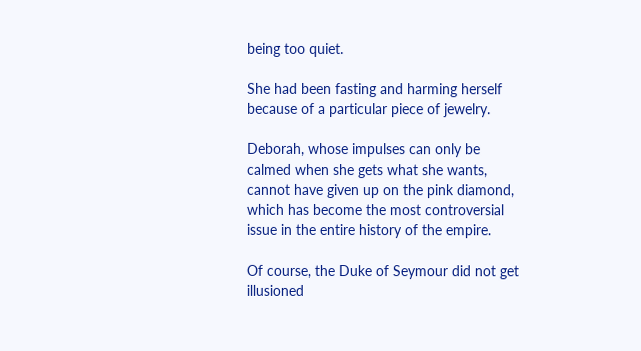being too quiet.

She had been fasting and harming herself because of a particular piece of jewelry.

Deborah, whose impulses can only be calmed when she gets what she wants, cannot have given up on the pink diamond, which has become the most controversial issue in the entire history of the empire.

Of course, the Duke of Seymour did not get illusioned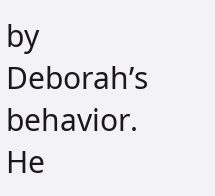by Deborah’s behavior. He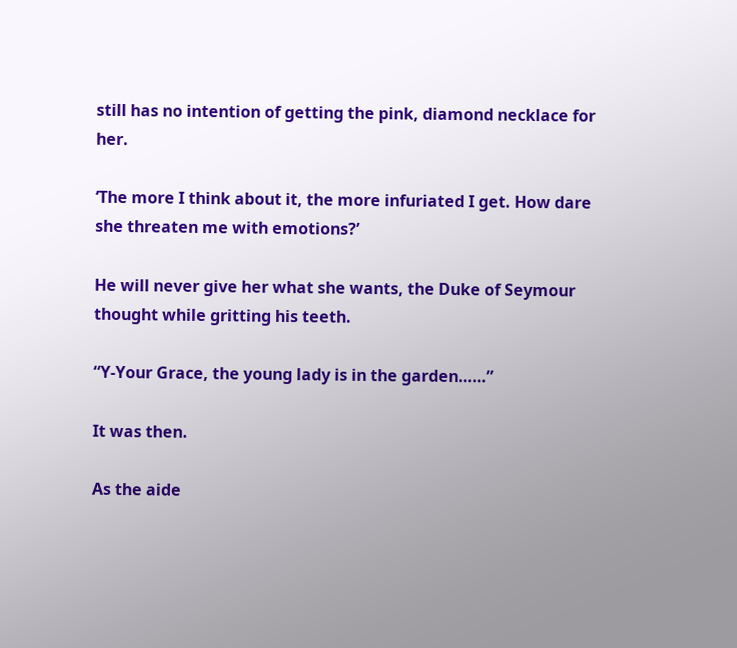still has no intention of getting the pink, diamond necklace for her.

‘The more I think about it, the more infuriated I get. How dare she threaten me with emotions?’

He will never give her what she wants, the Duke of Seymour thought while gritting his teeth.

“Y-Your Grace, the young lady is in the garden……”

It was then.

As the aide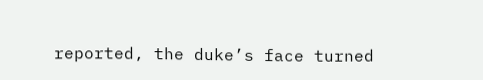reported, the duke’s face turned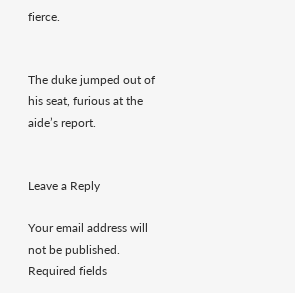fierce.


The duke jumped out of his seat, furious at the aide’s report.


Leave a Reply

Your email address will not be published. Required fields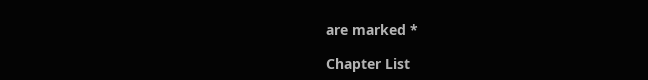are marked *

Chapter List